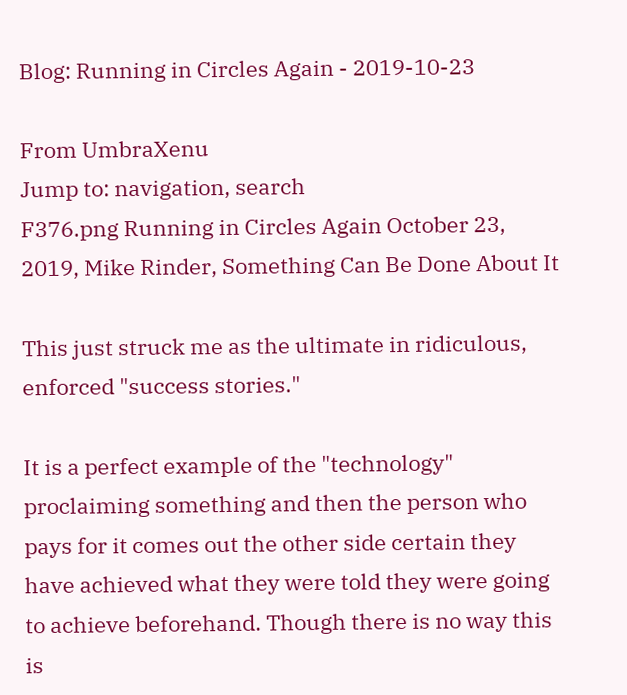Blog: Running in Circles Again - 2019-10-23

From UmbraXenu
Jump to: navigation, search
F376.png Running in Circles Again October 23, 2019, Mike Rinder, Something Can Be Done About It

This just struck me as the ultimate in ridiculous, enforced "success stories."

It is a perfect example of the "technology" proclaiming something and then the person who pays for it comes out the other side certain they have achieved what they were told they were going to achieve beforehand. Though there is no way this is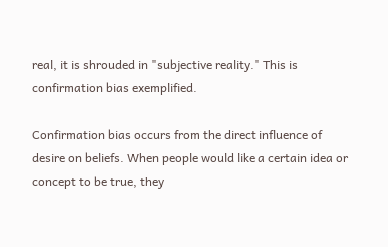real, it is shrouded in "subjective reality." This is confirmation bias exemplified.

Confirmation bias occurs from the direct influence of desire on beliefs. When people would like a certain idea or concept to be true, they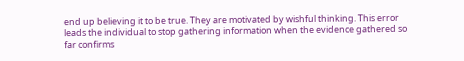end up believing it to be true. They are motivated by wishful thinking. This error leads the individual to stop gathering information when the evidence gathered so far confirms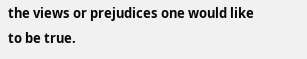the views or prejudices one would like to be true.